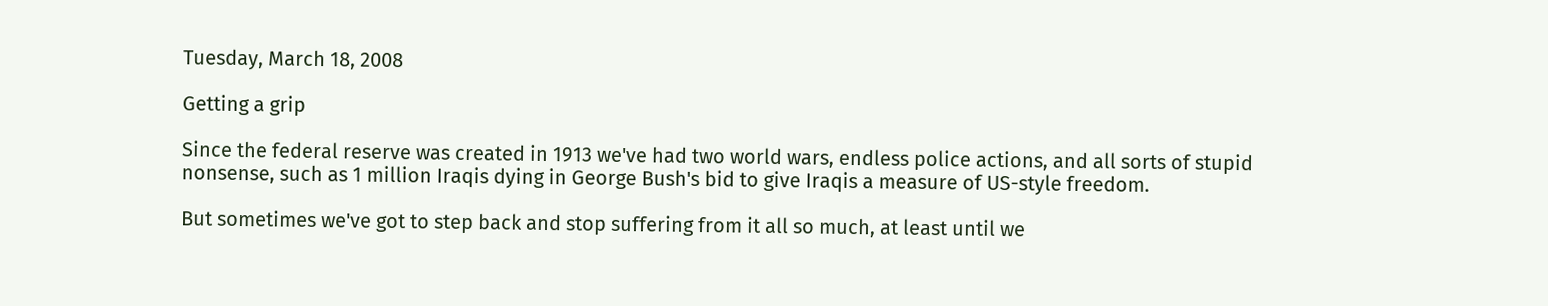Tuesday, March 18, 2008

Getting a grip

Since the federal reserve was created in 1913 we've had two world wars, endless police actions, and all sorts of stupid nonsense, such as 1 million Iraqis dying in George Bush's bid to give Iraqis a measure of US-style freedom.

But sometimes we've got to step back and stop suffering from it all so much, at least until we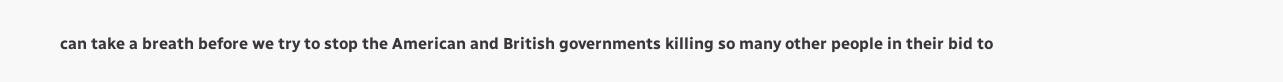can take a breath before we try to stop the American and British governments killing so many other people in their bid to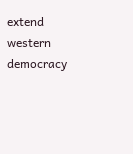extend western democracy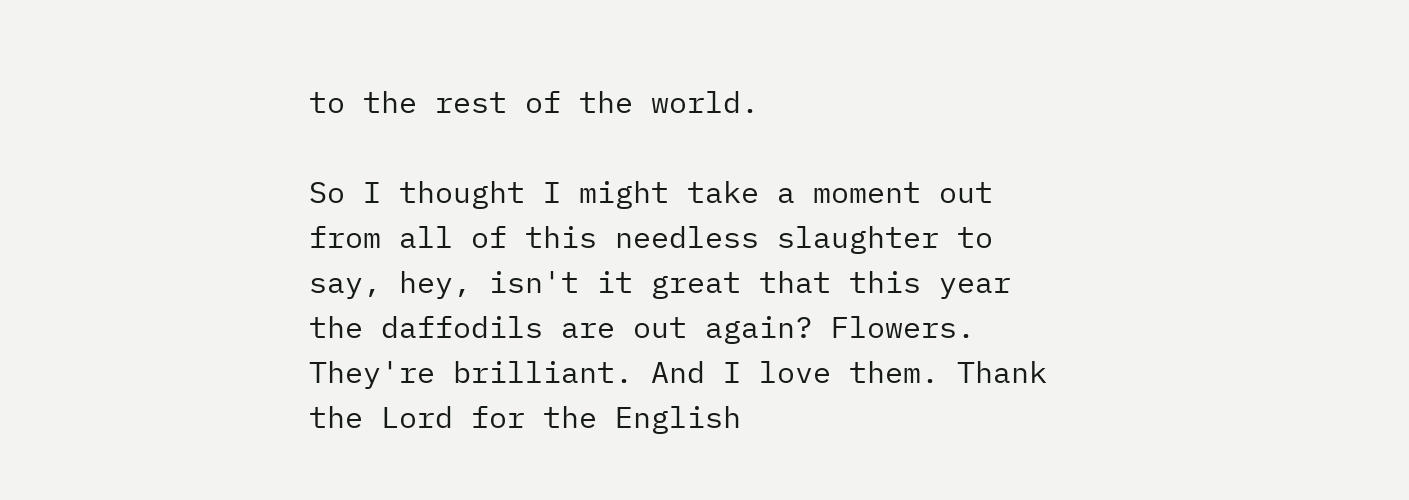to the rest of the world.

So I thought I might take a moment out from all of this needless slaughter to say, hey, isn't it great that this year the daffodils are out again? Flowers. They're brilliant. And I love them. Thank the Lord for the English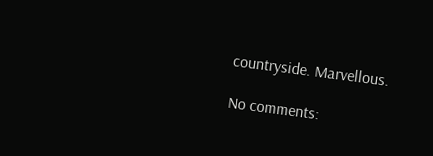countryside. Marvellous.

No comments: